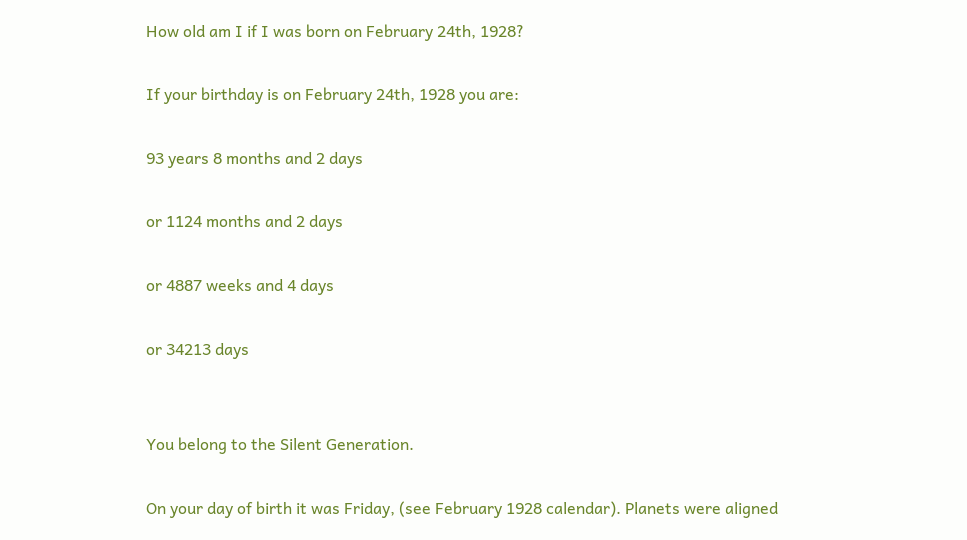How old am I if I was born on February 24th, 1928?

If your birthday is on February 24th, 1928 you are:

93 years 8 months and 2 days

or 1124 months and 2 days

or 4887 weeks and 4 days

or 34213 days


You belong to the Silent Generation.

On your day of birth it was Friday, (see February 1928 calendar). Planets were aligned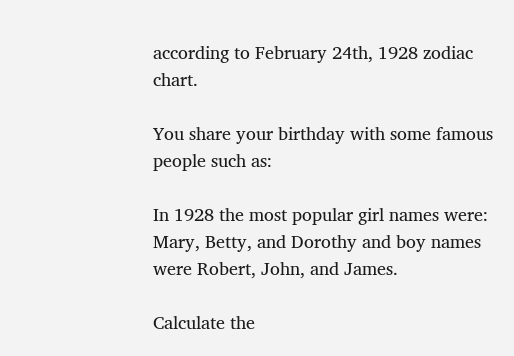according to February 24th, 1928 zodiac chart.

You share your birthday with some famous people such as:

In 1928 the most popular girl names were: Mary, Betty, and Dorothy and boy names were Robert, John, and James.

Calculate the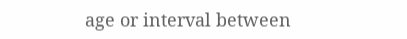age or interval between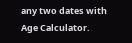any two dates with Age Calculator.